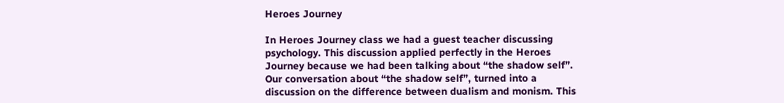Heroes Journey

In Heroes Journey class we had a guest teacher discussing psychology. This discussion applied perfectly in the Heroes Journey because we had been talking about “the shadow self”. Our conversation about “the shadow self”, turned into a discussion on the difference between dualism and monism. This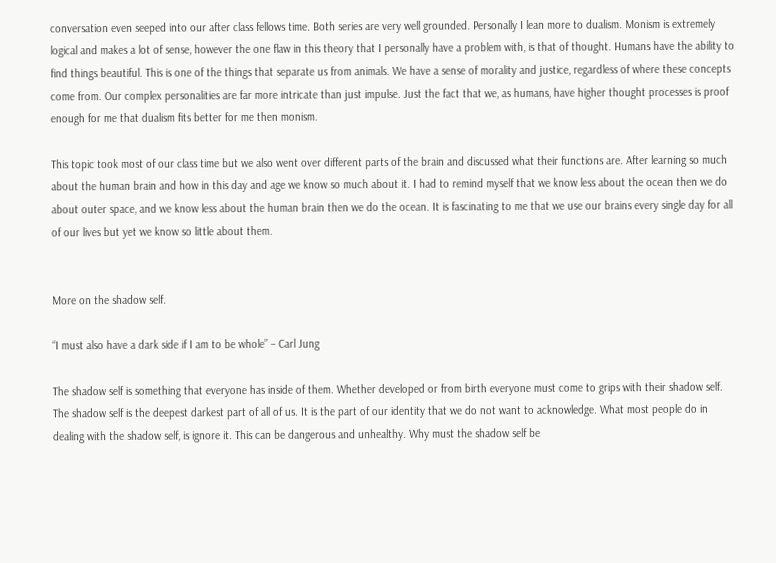conversation even seeped into our after class fellows time. Both series are very well grounded. Personally I lean more to dualism. Monism is extremely logical and makes a lot of sense, however the one flaw in this theory that I personally have a problem with, is that of thought. Humans have the ability to find things beautiful. This is one of the things that separate us from animals. We have a sense of morality and justice, regardless of where these concepts come from. Our complex personalities are far more intricate than just impulse. Just the fact that we, as humans, have higher thought processes is proof enough for me that dualism fits better for me then monism.

This topic took most of our class time but we also went over different parts of the brain and discussed what their functions are. After learning so much about the human brain and how in this day and age we know so much about it. I had to remind myself that we know less about the ocean then we do about outer space, and we know less about the human brain then we do the ocean. It is fascinating to me that we use our brains every single day for all of our lives but yet we know so little about them.


More on the shadow self.

“I must also have a dark side if I am to be whole” – Carl Jung

The shadow self is something that everyone has inside of them. Whether developed or from birth everyone must come to grips with their shadow self. The shadow self is the deepest darkest part of all of us. It is the part of our identity that we do not want to acknowledge. What most people do in dealing with the shadow self, is ignore it. This can be dangerous and unhealthy. Why must the shadow self be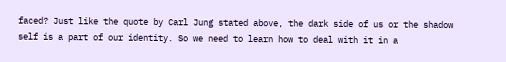faced? Just like the quote by Carl Jung stated above, the dark side of us or the shadow self is a part of our identity. So we need to learn how to deal with it in a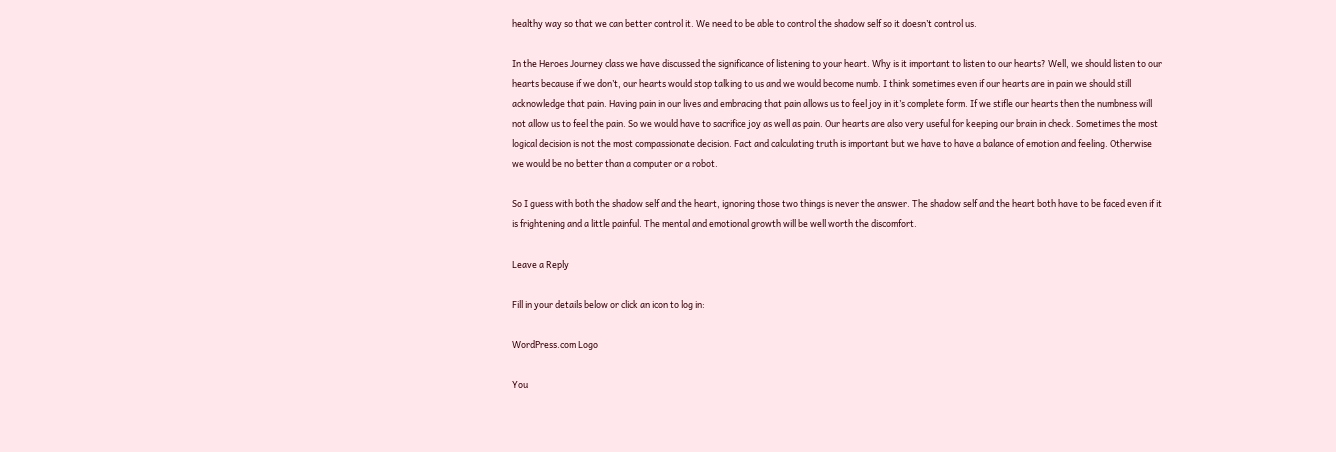healthy way so that we can better control it. We need to be able to control the shadow self so it doesn’t control us.

In the Heroes Journey class we have discussed the significance of listening to your heart. Why is it important to listen to our hearts? Well, we should listen to our hearts because if we don’t, our hearts would stop talking to us and we would become numb. I think sometimes even if our hearts are in pain we should still acknowledge that pain. Having pain in our lives and embracing that pain allows us to feel joy in it’s complete form. If we stifle our hearts then the numbness will not allow us to feel the pain. So we would have to sacrifice joy as well as pain. Our hearts are also very useful for keeping our brain in check. Sometimes the most logical decision is not the most compassionate decision. Fact and calculating truth is important but we have to have a balance of emotion and feeling. Otherwise we would be no better than a computer or a robot.

So I guess with both the shadow self and the heart, ignoring those two things is never the answer. The shadow self and the heart both have to be faced even if it is frightening and a little painful. The mental and emotional growth will be well worth the discomfort.

Leave a Reply

Fill in your details below or click an icon to log in:

WordPress.com Logo

You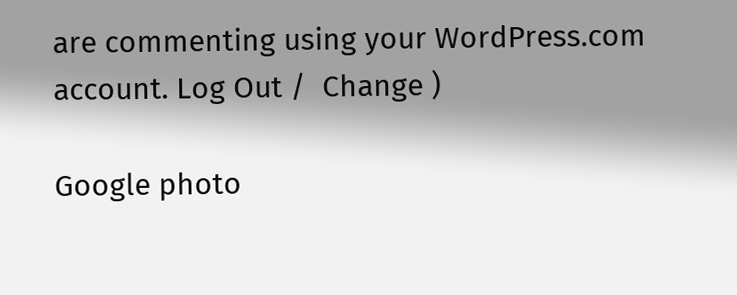are commenting using your WordPress.com account. Log Out /  Change )

Google photo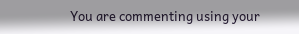You are commenting using your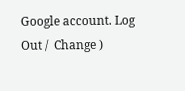Google account. Log Out /  Change )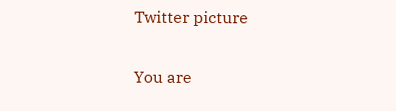Twitter picture

You are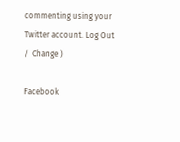commenting using your Twitter account. Log Out /  Change )

Facebook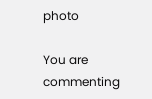photo

You are commenting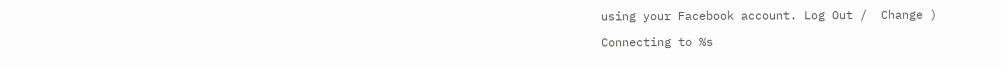using your Facebook account. Log Out /  Change )

Connecting to %s